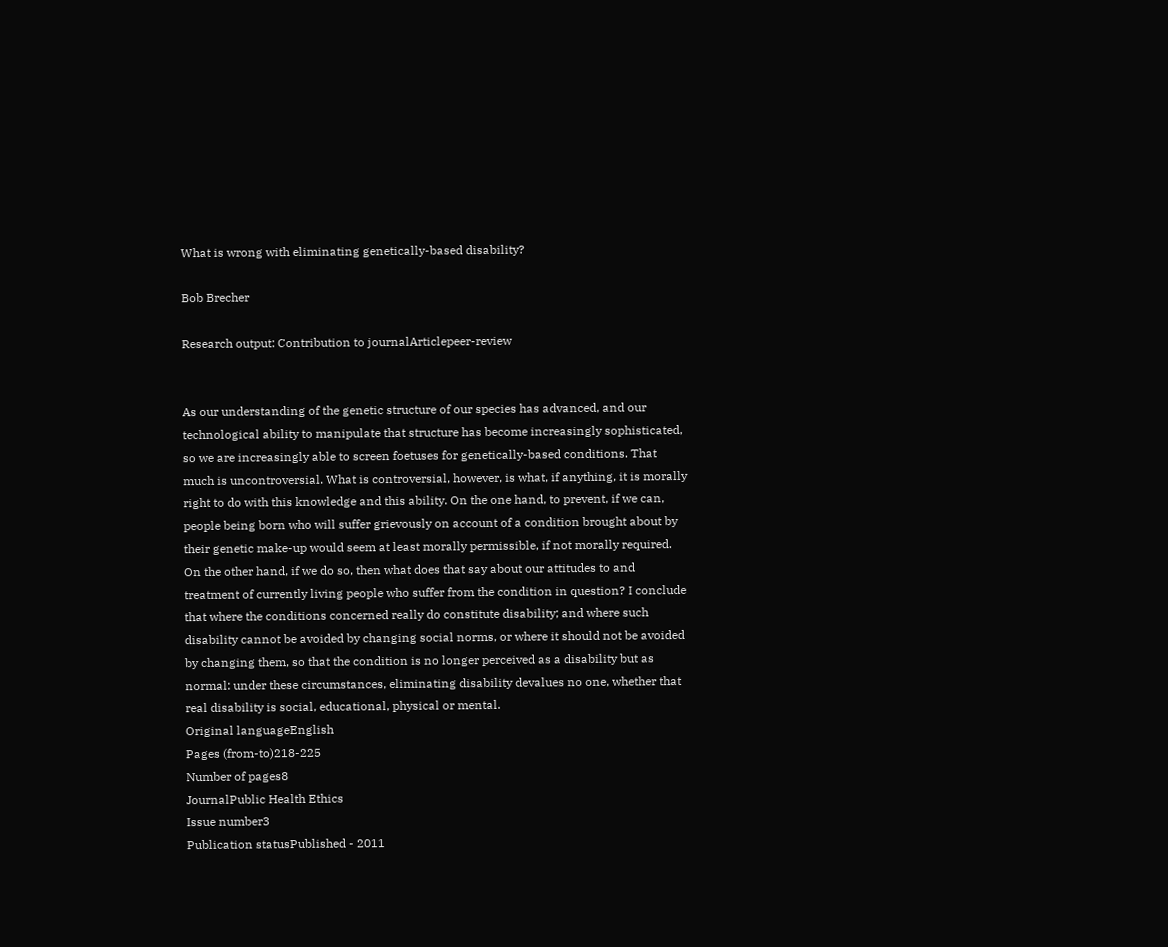What is wrong with eliminating genetically-based disability?

Bob Brecher

Research output: Contribution to journalArticlepeer-review


As our understanding of the genetic structure of our species has advanced, and our technological ability to manipulate that structure has become increasingly sophisticated, so we are increasingly able to screen foetuses for genetically-based conditions. That much is uncontroversial. What is controversial, however, is what, if anything, it is morally right to do with this knowledge and this ability. On the one hand, to prevent, if we can, people being born who will suffer grievously on account of a condition brought about by their genetic make-up would seem at least morally permissible, if not morally required. On the other hand, if we do so, then what does that say about our attitudes to and treatment of currently living people who suffer from the condition in question? I conclude that where the conditions concerned really do constitute disability; and where such disability cannot be avoided by changing social norms, or where it should not be avoided by changing them, so that the condition is no longer perceived as a disability but as normal: under these circumstances, eliminating disability devalues no one, whether that real disability is social, educational, physical or mental.
Original languageEnglish
Pages (from-to)218-225
Number of pages8
JournalPublic Health Ethics
Issue number3
Publication statusPublished - 2011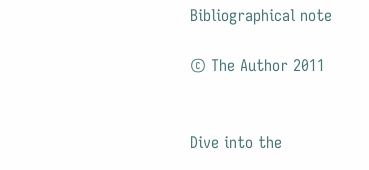Bibliographical note

© The Author 2011


Dive into the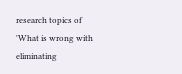research topics of 'What is wrong with eliminating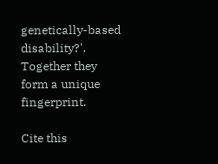genetically-based disability?'. Together they form a unique fingerprint.

Cite this